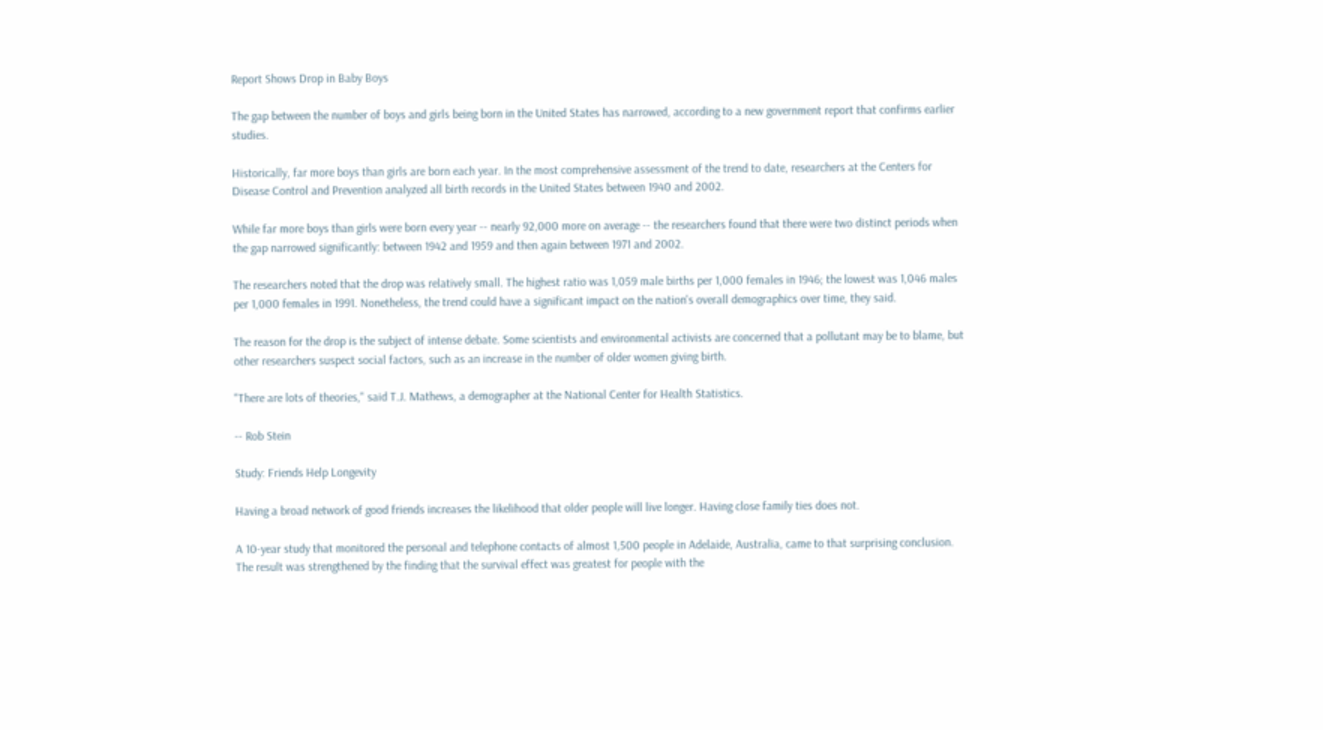Report Shows Drop in Baby Boys

The gap between the number of boys and girls being born in the United States has narrowed, according to a new government report that confirms earlier studies.

Historically, far more boys than girls are born each year. In the most comprehensive assessment of the trend to date, researchers at the Centers for Disease Control and Prevention analyzed all birth records in the United States between 1940 and 2002.

While far more boys than girls were born every year -- nearly 92,000 more on average -- the researchers found that there were two distinct periods when the gap narrowed significantly: between 1942 and 1959 and then again between 1971 and 2002.

The researchers noted that the drop was relatively small. The highest ratio was 1,059 male births per 1,000 females in 1946; the lowest was 1,046 males per 1,000 females in 1991. Nonetheless, the trend could have a significant impact on the nation's overall demographics over time, they said.

The reason for the drop is the subject of intense debate. Some scientists and environmental activists are concerned that a pollutant may be to blame, but other researchers suspect social factors, such as an increase in the number of older women giving birth.

"There are lots of theories," said T.J. Mathews, a demographer at the National Center for Health Statistics.

-- Rob Stein

Study: Friends Help Longevity

Having a broad network of good friends increases the likelihood that older people will live longer. Having close family ties does not.

A 10-year study that monitored the personal and telephone contacts of almost 1,500 people in Adelaide, Australia, came to that surprising conclusion. The result was strengthened by the finding that the survival effect was greatest for people with the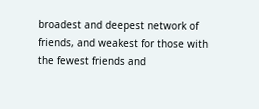broadest and deepest network of friends, and weakest for those with the fewest friends and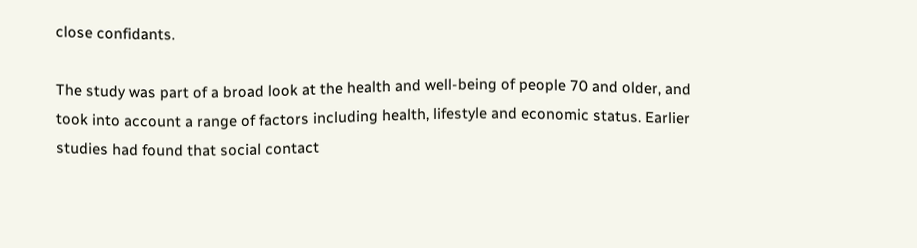close confidants.

The study was part of a broad look at the health and well-being of people 70 and older, and took into account a range of factors including health, lifestyle and economic status. Earlier studies had found that social contact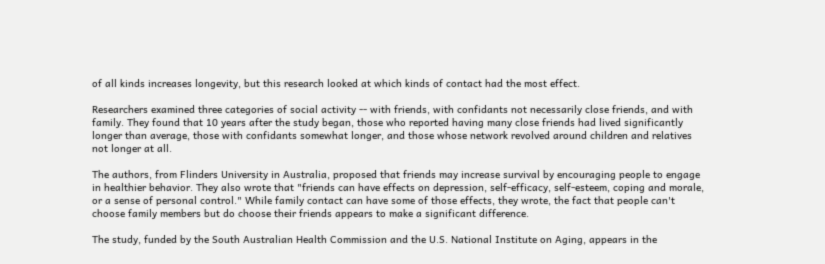of all kinds increases longevity, but this research looked at which kinds of contact had the most effect.

Researchers examined three categories of social activity -- with friends, with confidants not necessarily close friends, and with family. They found that 10 years after the study began, those who reported having many close friends had lived significantly longer than average, those with confidants somewhat longer, and those whose network revolved around children and relatives not longer at all.

The authors, from Flinders University in Australia, proposed that friends may increase survival by encouraging people to engage in healthier behavior. They also wrote that "friends can have effects on depression, self-efficacy, self-esteem, coping and morale, or a sense of personal control." While family contact can have some of those effects, they wrote, the fact that people can't choose family members but do choose their friends appears to make a significant difference.

The study, funded by the South Australian Health Commission and the U.S. National Institute on Aging, appears in the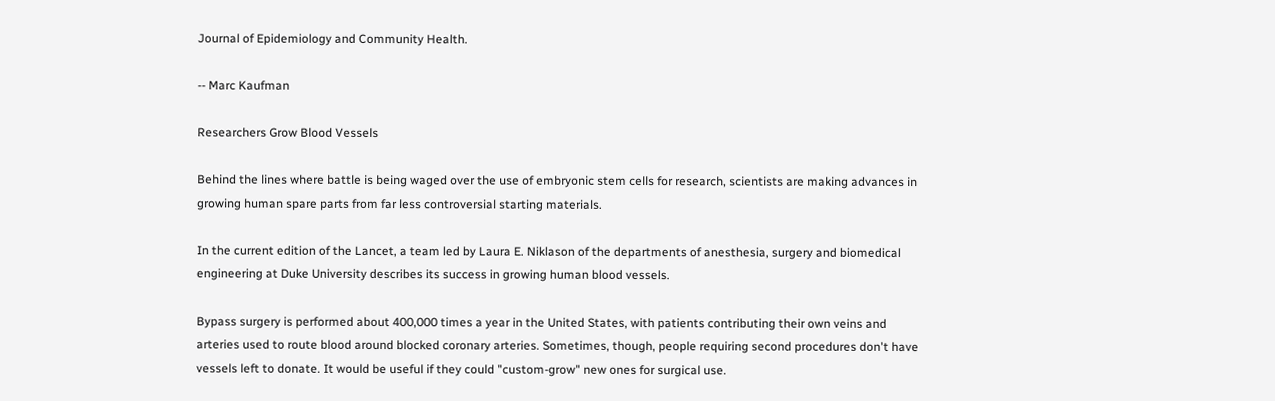Journal of Epidemiology and Community Health.

-- Marc Kaufman

Researchers Grow Blood Vessels

Behind the lines where battle is being waged over the use of embryonic stem cells for research, scientists are making advances in growing human spare parts from far less controversial starting materials.

In the current edition of the Lancet, a team led by Laura E. Niklason of the departments of anesthesia, surgery and biomedical engineering at Duke University describes its success in growing human blood vessels.

Bypass surgery is performed about 400,000 times a year in the United States, with patients contributing their own veins and arteries used to route blood around blocked coronary arteries. Sometimes, though, people requiring second procedures don't have vessels left to donate. It would be useful if they could "custom-grow" new ones for surgical use.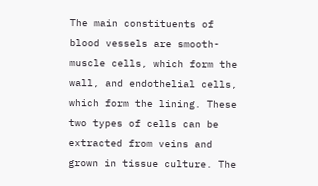The main constituents of blood vessels are smooth-muscle cells, which form the wall, and endothelial cells, which form the lining. These two types of cells can be extracted from veins and grown in tissue culture. The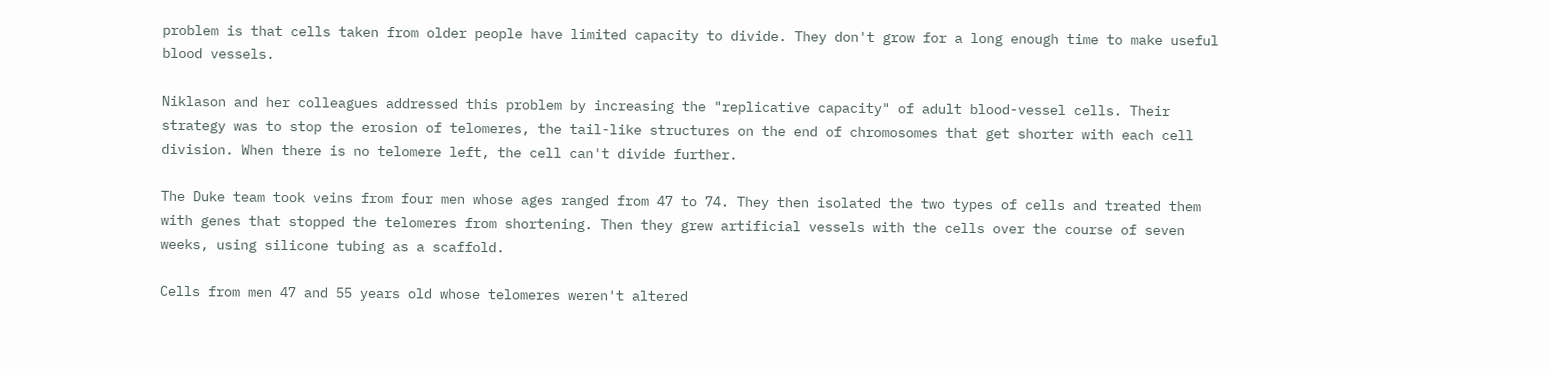problem is that cells taken from older people have limited capacity to divide. They don't grow for a long enough time to make useful blood vessels.

Niklason and her colleagues addressed this problem by increasing the "replicative capacity" of adult blood-vessel cells. Their strategy was to stop the erosion of telomeres, the tail-like structures on the end of chromosomes that get shorter with each cell division. When there is no telomere left, the cell can't divide further.

The Duke team took veins from four men whose ages ranged from 47 to 74. They then isolated the two types of cells and treated them with genes that stopped the telomeres from shortening. Then they grew artificial vessels with the cells over the course of seven weeks, using silicone tubing as a scaffold.

Cells from men 47 and 55 years old whose telomeres weren't altered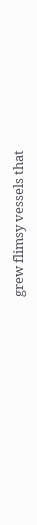grew flimsy vessels that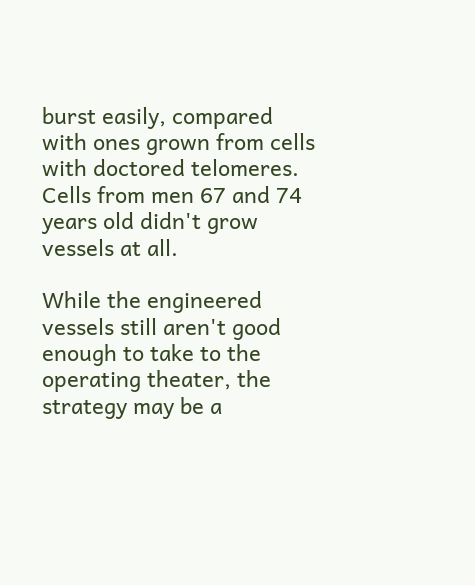burst easily, compared with ones grown from cells with doctored telomeres. Cells from men 67 and 74 years old didn't grow vessels at all.

While the engineered vessels still aren't good enough to take to the operating theater, the strategy may be a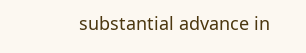substantial advance in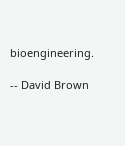bioengineering.

-- David Brown